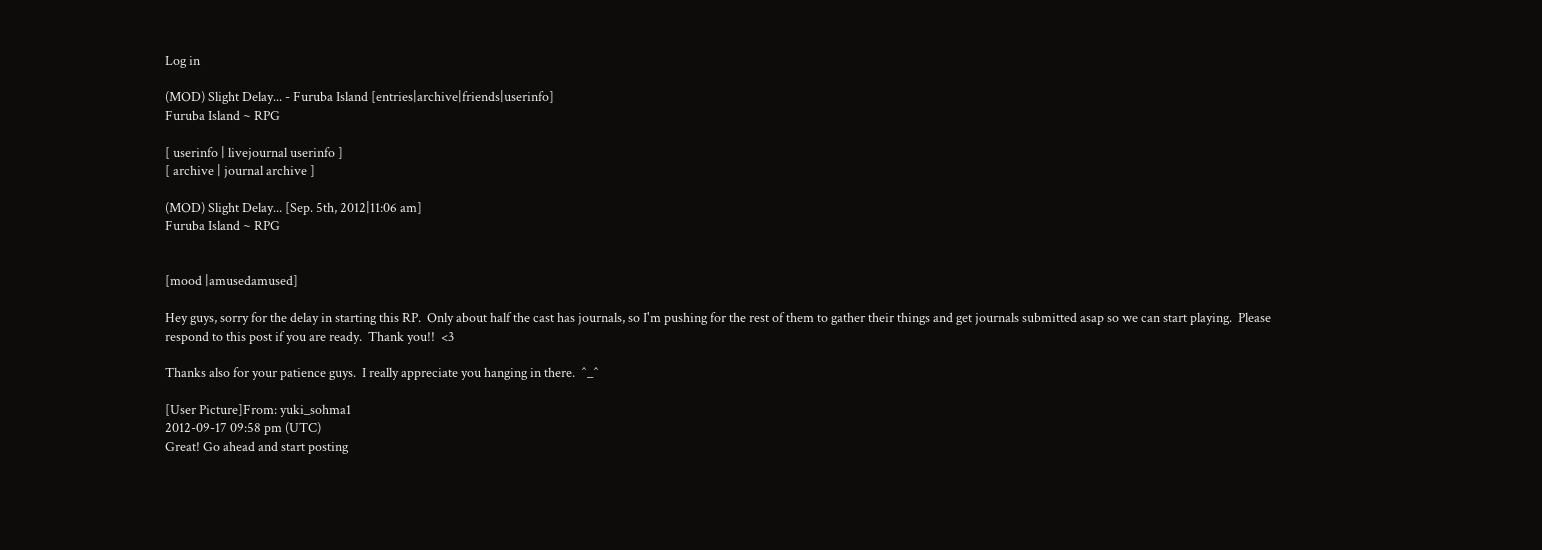Log in

(MOD) Slight Delay... - Furuba Island [entries|archive|friends|userinfo]
Furuba Island ~ RPG

[ userinfo | livejournal userinfo ]
[ archive | journal archive ]

(MOD) Slight Delay... [Sep. 5th, 2012|11:06 am]
Furuba Island ~ RPG


[mood |amusedamused]

Hey guys, sorry for the delay in starting this RP.  Only about half the cast has journals, so I'm pushing for the rest of them to gather their things and get journals submitted asap so we can start playing.  Please respond to this post if you are ready.  Thank you!!  <3

Thanks also for your patience guys.  I really appreciate you hanging in there.  ^_^

[User Picture]From: yuki_sohma1
2012-09-17 09:58 pm (UTC)
Great! Go ahead and start posting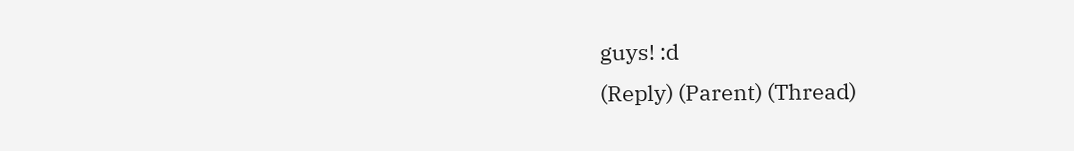guys! :d
(Reply) (Parent) (Thread)